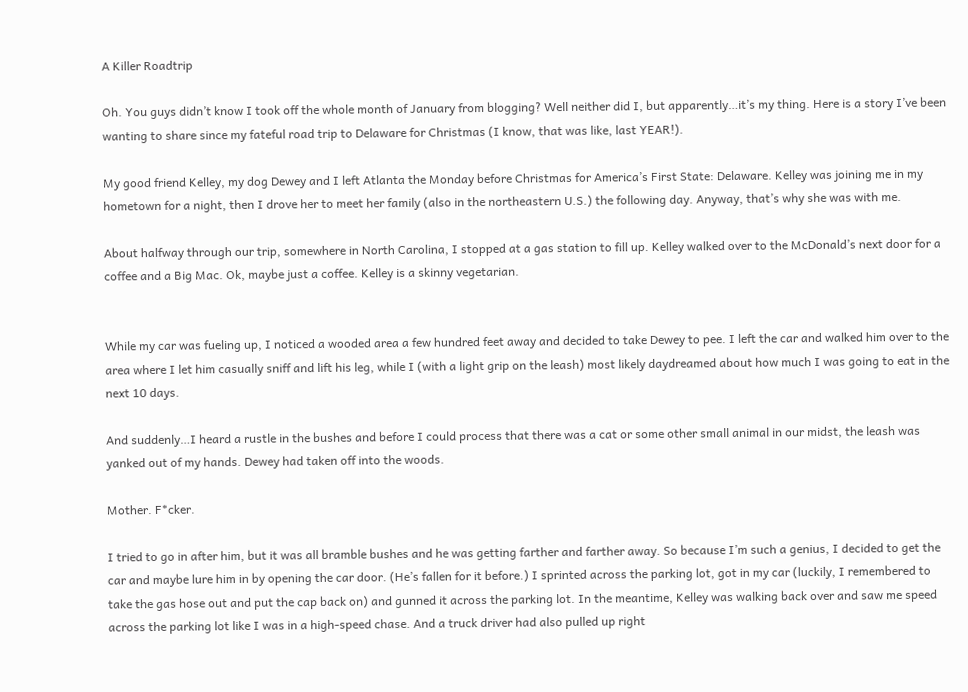A Killer Roadtrip

Oh. You guys didn’t know I took off the whole month of January from blogging? Well neither did I, but apparently…it’s my thing. Here is a story I’ve been wanting to share since my fateful road trip to Delaware for Christmas (I know, that was like, last YEAR!).

My good friend Kelley, my dog Dewey and I left Atlanta the Monday before Christmas for America’s First State: Delaware. Kelley was joining me in my hometown for a night, then I drove her to meet her family (also in the northeastern U.S.) the following day. Anyway, that’s why she was with me.

About halfway through our trip, somewhere in North Carolina, I stopped at a gas station to fill up. Kelley walked over to the McDonald’s next door for a coffee and a Big Mac. Ok, maybe just a coffee. Kelley is a skinny vegetarian.


While my car was fueling up, I noticed a wooded area a few hundred feet away and decided to take Dewey to pee. I left the car and walked him over to the area where I let him casually sniff and lift his leg, while I (with a light grip on the leash) most likely daydreamed about how much I was going to eat in the next 10 days.

And suddenly…I heard a rustle in the bushes and before I could process that there was a cat or some other small animal in our midst, the leash was yanked out of my hands. Dewey had taken off into the woods.

Mother. F*cker.

I tried to go in after him, but it was all bramble bushes and he was getting farther and farther away. So because I’m such a genius, I decided to get the car and maybe lure him in by opening the car door. (He’s fallen for it before.) I sprinted across the parking lot, got in my car (luckily, I remembered to take the gas hose out and put the cap back on) and gunned it across the parking lot. In the meantime, Kelley was walking back over and saw me speed across the parking lot like I was in a high-speed chase. And a truck driver had also pulled up right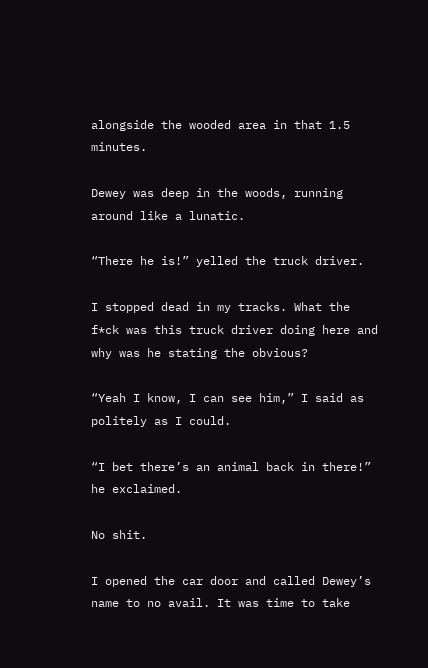alongside the wooded area in that 1.5 minutes.

Dewey was deep in the woods, running around like a lunatic.

“There he is!” yelled the truck driver.

I stopped dead in my tracks. What the f*ck was this truck driver doing here and why was he stating the obvious?

“Yeah I know, I can see him,” I said as politely as I could.

“I bet there’s an animal back in there!” he exclaimed.

No shit.

I opened the car door and called Dewey’s name to no avail. It was time to take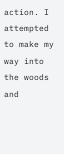action. I attempted to make my way into the woods and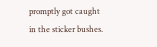promptly got caught in the sticker bushes.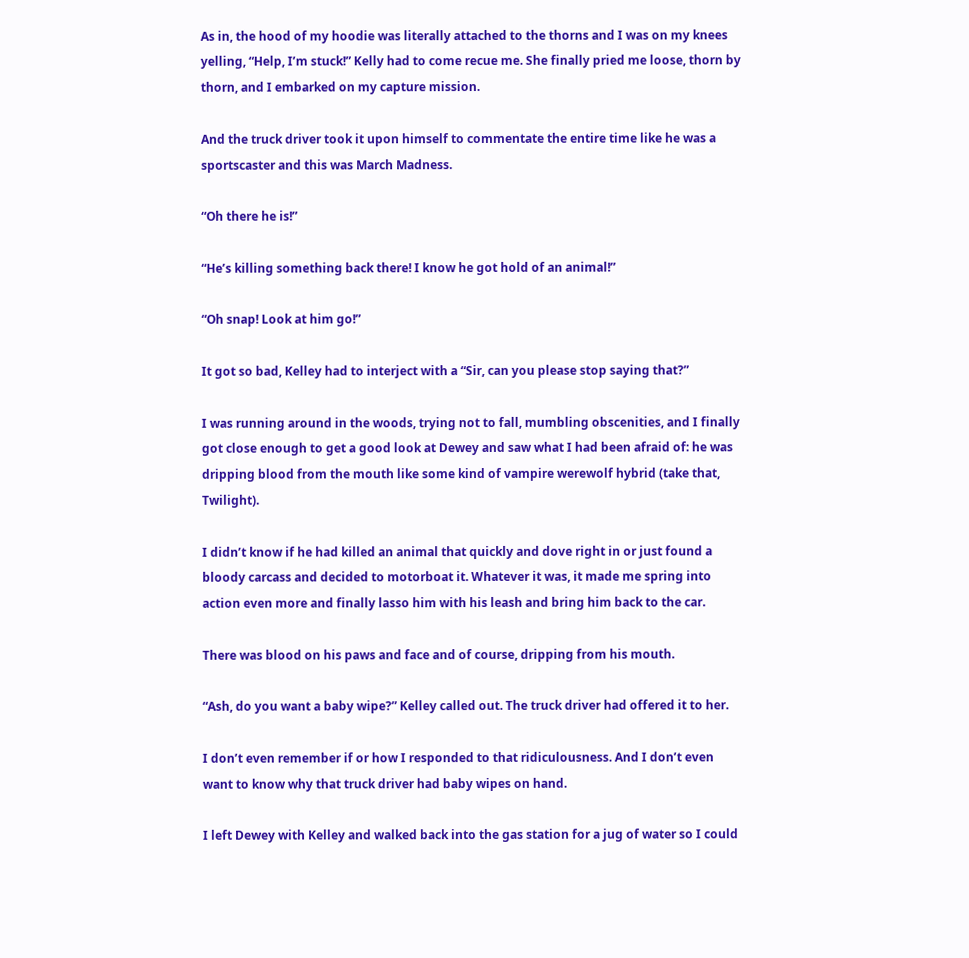As in, the hood of my hoodie was literally attached to the thorns and I was on my knees yelling, “Help, I’m stuck!” Kelly had to come recue me. She finally pried me loose, thorn by thorn, and I embarked on my capture mission.

And the truck driver took it upon himself to commentate the entire time like he was a sportscaster and this was March Madness.

“Oh there he is!”

“He’s killing something back there! I know he got hold of an animal!”

“Oh snap! Look at him go!”

It got so bad, Kelley had to interject with a “Sir, can you please stop saying that?”

I was running around in the woods, trying not to fall, mumbling obscenities, and I finally got close enough to get a good look at Dewey and saw what I had been afraid of: he was dripping blood from the mouth like some kind of vampire werewolf hybrid (take that, Twilight).

I didn’t know if he had killed an animal that quickly and dove right in or just found a bloody carcass and decided to motorboat it. Whatever it was, it made me spring into action even more and finally lasso him with his leash and bring him back to the car.

There was blood on his paws and face and of course, dripping from his mouth.

“Ash, do you want a baby wipe?” Kelley called out. The truck driver had offered it to her.

I don’t even remember if or how I responded to that ridiculousness. And I don’t even want to know why that truck driver had baby wipes on hand.

I left Dewey with Kelley and walked back into the gas station for a jug of water so I could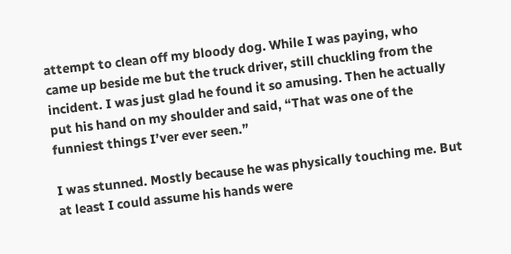attempt to clean off my bloody dog. While I was paying, who came up beside me but the truck driver, still chuckling from the incident. I was just glad he found it so amusing. Then he actually put his hand on my shoulder and said, “That was one of the funniest things I’ver ever seen.”

I was stunned. Mostly because he was physically touching me. But at least I could assume his hands were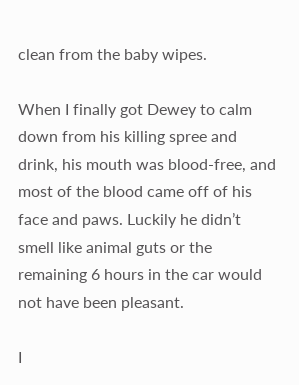clean from the baby wipes.

When I finally got Dewey to calm down from his killing spree and drink, his mouth was blood-free, and most of the blood came off of his face and paws. Luckily he didn’t smell like animal guts or the remaining 6 hours in the car would not have been pleasant.

I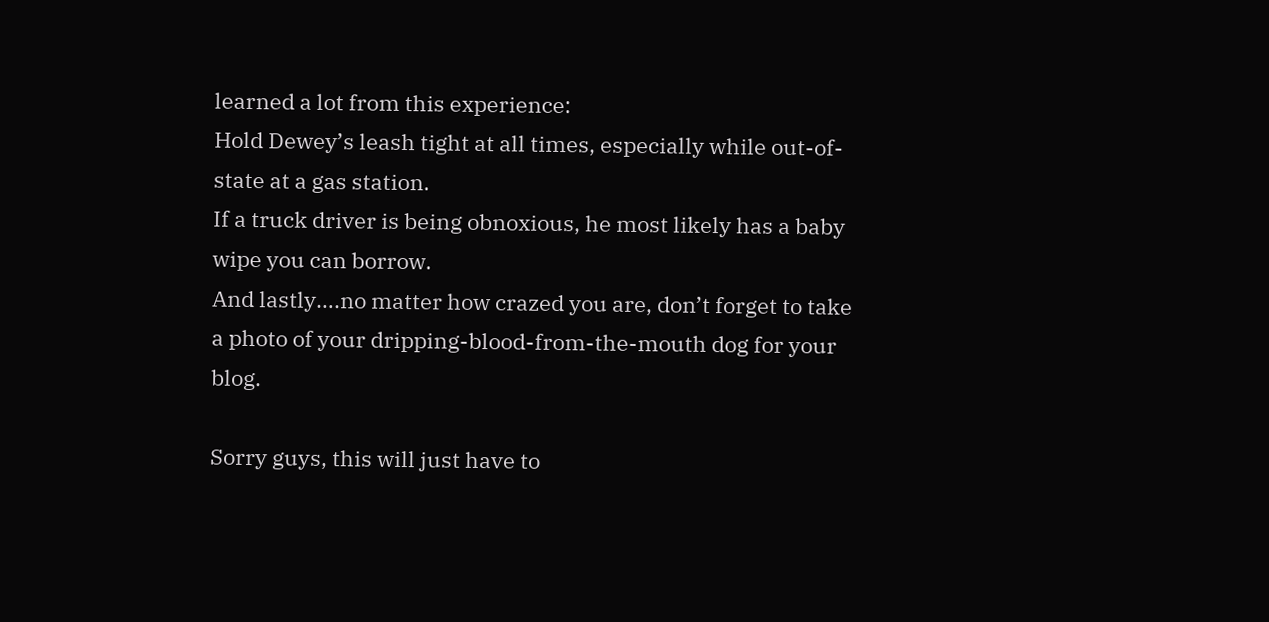learned a lot from this experience:
Hold Dewey’s leash tight at all times, especially while out-of-state at a gas station.
If a truck driver is being obnoxious, he most likely has a baby wipe you can borrow.
And lastly….no matter how crazed you are, don’t forget to take a photo of your dripping-blood-from-the-mouth dog for your blog.

Sorry guys, this will just have to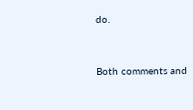do.



Both comments and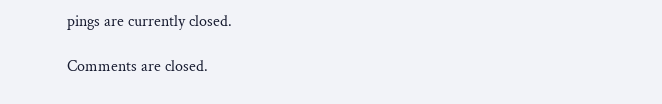pings are currently closed.

Comments are closed.